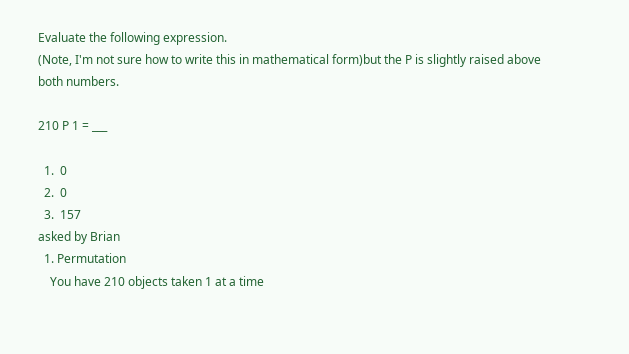Evaluate the following expression.
(Note, I'm not sure how to write this in mathematical form)but the P is slightly raised above both numbers.

210 P 1 = ___

  1.  0
  2.  0
  3.  157
asked by Brian
  1. Permutation
    You have 210 objects taken 1 at a time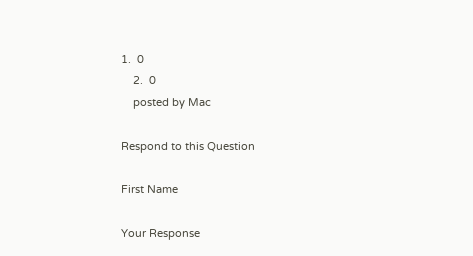1.  0
    2.  0
    posted by Mac

Respond to this Question

First Name

Your Response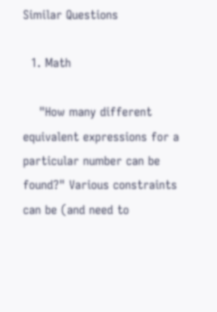Similar Questions

  1. Math

    "How many different equivalent expressions for a particular number can be found?" Various constraints can be (and need to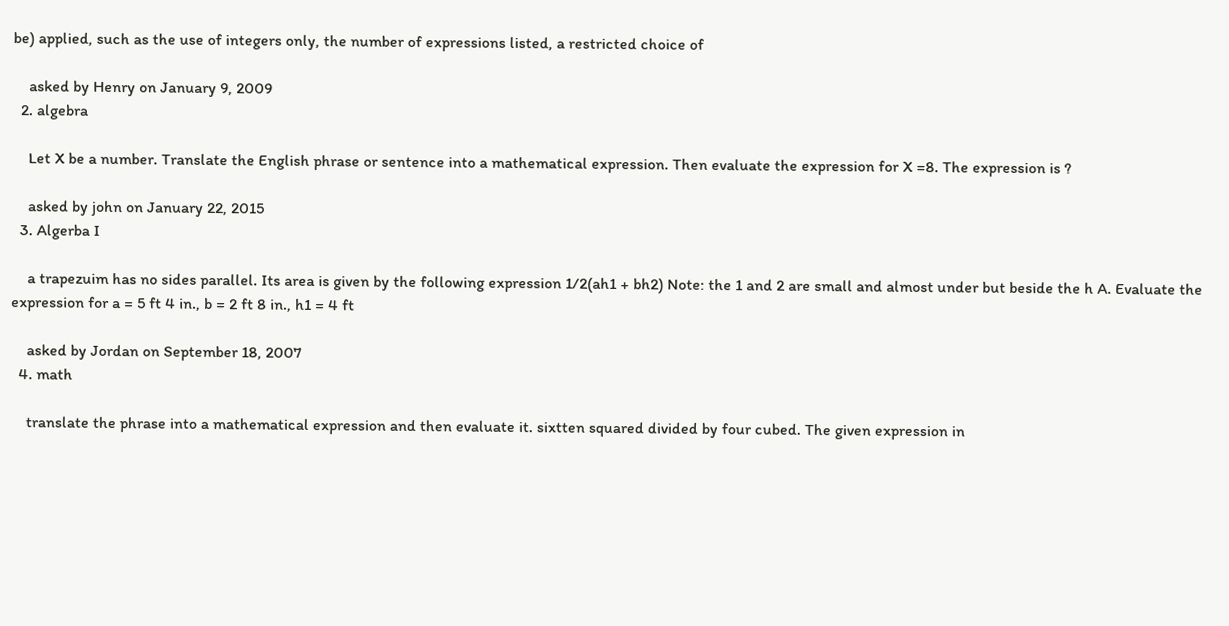be) applied, such as the use of integers only, the number of expressions listed, a restricted choice of

    asked by Henry on January 9, 2009
  2. algebra

    Let X be a number. Translate the English phrase or sentence into a mathematical expression. Then evaluate the expression for X =8. The expression is ?

    asked by john on January 22, 2015
  3. Algerba I

    a trapezuim has no sides parallel. Its area is given by the following expression 1/2(ah1 + bh2) Note: the 1 and 2 are small and almost under but beside the h A. Evaluate the expression for a = 5 ft 4 in., b = 2 ft 8 in., h1 = 4 ft

    asked by Jordan on September 18, 2007
  4. math

    translate the phrase into a mathematical expression and then evaluate it. sixtten squared divided by four cubed. The given expression in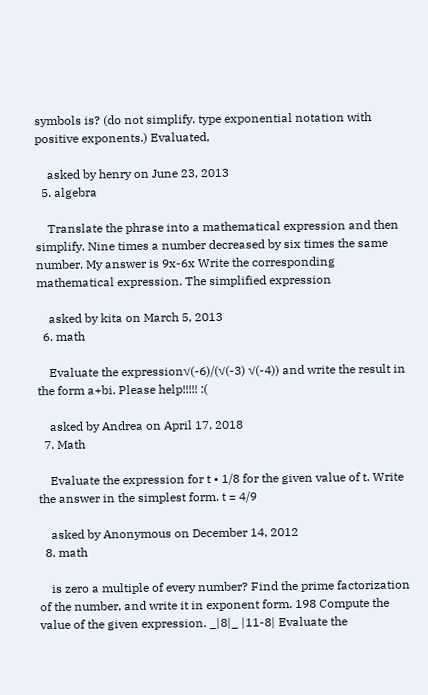symbols is? (do not simplify. type exponential notation with positive exponents.) Evaluated,

    asked by henry on June 23, 2013
  5. algebra

    Translate the phrase into a mathematical expression and then simplify. Nine times a number decreased by six times the same number. My answer is 9x-6x Write the corresponding mathematical expression. The simplified expression

    asked by kita on March 5, 2013
  6. math

    Evaluate the expression√(-6)/(√(-3) √(-4)) and write the result in the form a+bi. Please help!!!!! :(

    asked by Andrea on April 17, 2018
  7. Math

    Evaluate the expression for t • 1/8 for the given value of t. Write the answer in the simplest form. t = 4/9

    asked by Anonymous on December 14, 2012
  8. math

    is zero a multiple of every number? Find the prime factorization of the number, and write it in exponent form. 198 Compute the value of the given expression. _|8|_ |11-8| Evaluate the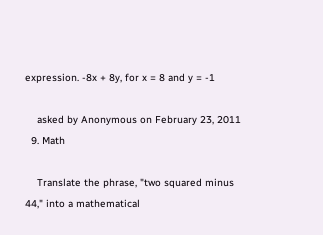expression. -8x + 8y, for x = 8 and y = -1

    asked by Anonymous on February 23, 2011
  9. Math

    Translate the phrase, "two squared minus 44," into a mathematical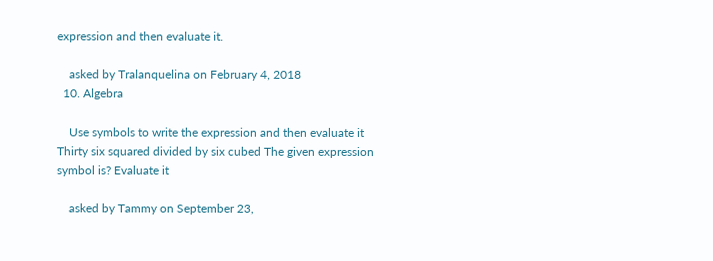expression and then evaluate it.

    asked by Tralanquelina on February 4, 2018
  10. Algebra

    Use symbols to write the expression and then evaluate it Thirty six squared divided by six cubed The given expression symbol is? Evaluate it

    asked by Tammy on September 23,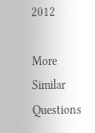2012

More Similar Questions